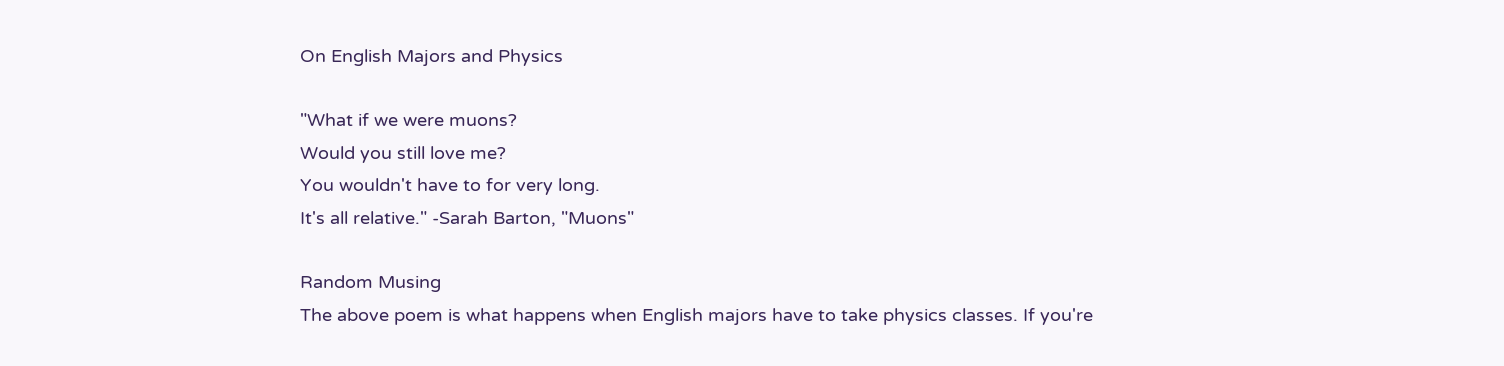On English Majors and Physics

"What if we were muons?
Would you still love me?
You wouldn't have to for very long.
It's all relative." -Sarah Barton, "Muons"

Random Musing
The above poem is what happens when English majors have to take physics classes. If you're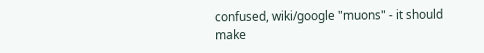confused, wiki/google "muons" - it should make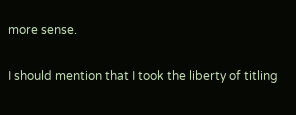more sense.

I should mention that I took the liberty of titling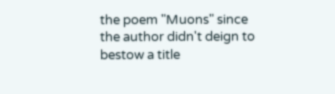the poem "Muons" since the author didn't deign to bestow a title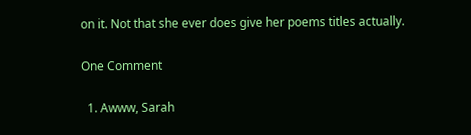on it. Not that she ever does give her poems titles actually.

One Comment

  1. Awww, Sarah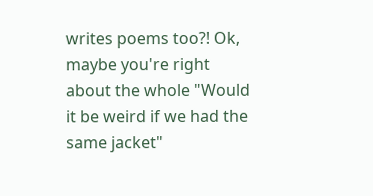writes poems too?! Ok, maybe you're right about the whole "Would it be weird if we had the same jacket"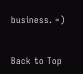business. =)


Back to Top